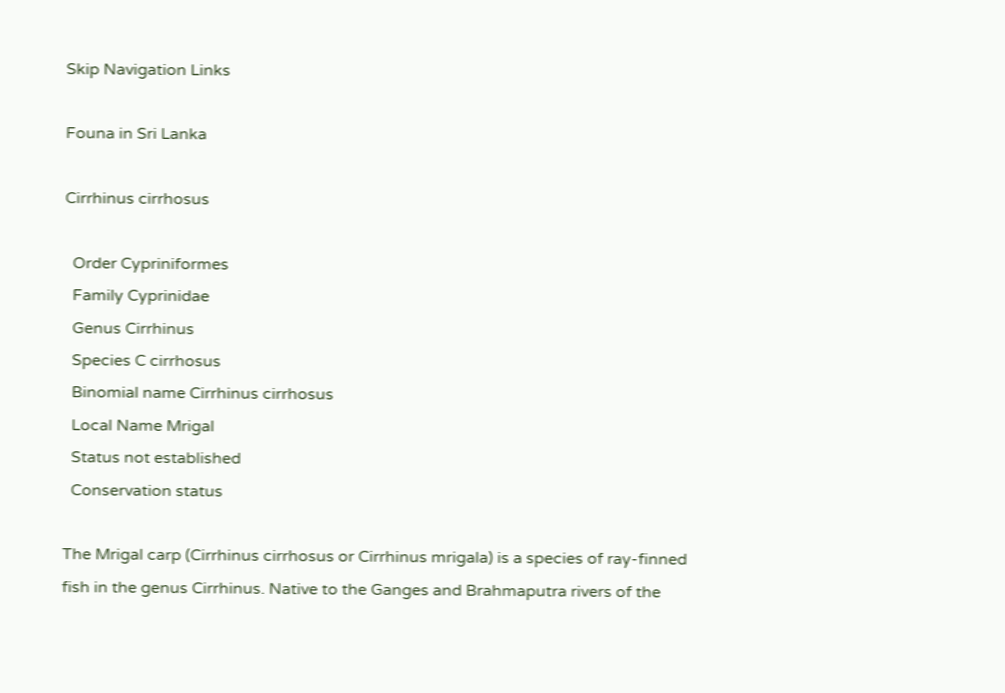Skip Navigation Links

Founa in Sri Lanka

Cirrhinus cirrhosus

  Order Cypriniformes
  Family Cyprinidae
  Genus Cirrhinus
  Species C cirrhosus
  Binomial name Cirrhinus cirrhosus
  Local Name Mrigal
  Status not established
  Conservation status

The Mrigal carp (Cirrhinus cirrhosus or Cirrhinus mrigala) is a species of ray-finned fish in the genus Cirrhinus. Native to the Ganges and Brahmaputra rivers of the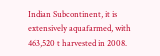Indian Subcontinent, it is extensively aquafarmed, with 463,520 t harvested in 2008.